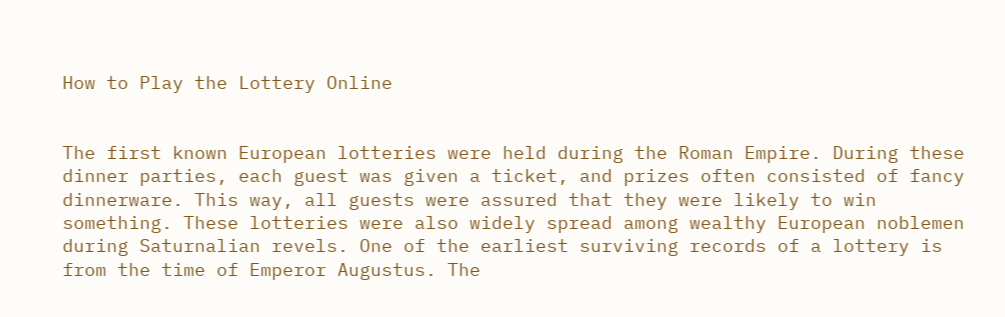How to Play the Lottery Online


The first known European lotteries were held during the Roman Empire. During these dinner parties, each guest was given a ticket, and prizes often consisted of fancy dinnerware. This way, all guests were assured that they were likely to win something. These lotteries were also widely spread among wealthy European noblemen during Saturnalian revels. One of the earliest surviving records of a lottery is from the time of Emperor Augustus. The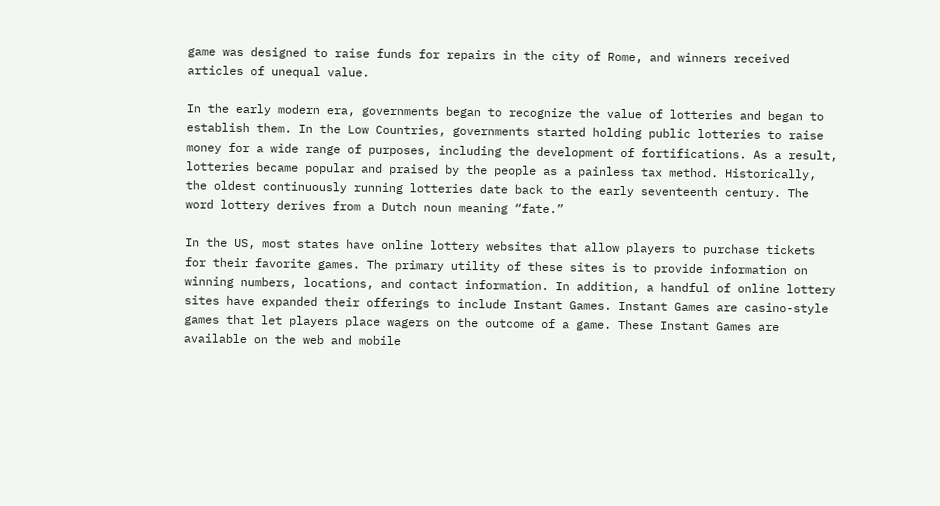game was designed to raise funds for repairs in the city of Rome, and winners received articles of unequal value.

In the early modern era, governments began to recognize the value of lotteries and began to establish them. In the Low Countries, governments started holding public lotteries to raise money for a wide range of purposes, including the development of fortifications. As a result, lotteries became popular and praised by the people as a painless tax method. Historically, the oldest continuously running lotteries date back to the early seventeenth century. The word lottery derives from a Dutch noun meaning “fate.”

In the US, most states have online lottery websites that allow players to purchase tickets for their favorite games. The primary utility of these sites is to provide information on winning numbers, locations, and contact information. In addition, a handful of online lottery sites have expanded their offerings to include Instant Games. Instant Games are casino-style games that let players place wagers on the outcome of a game. These Instant Games are available on the web and mobile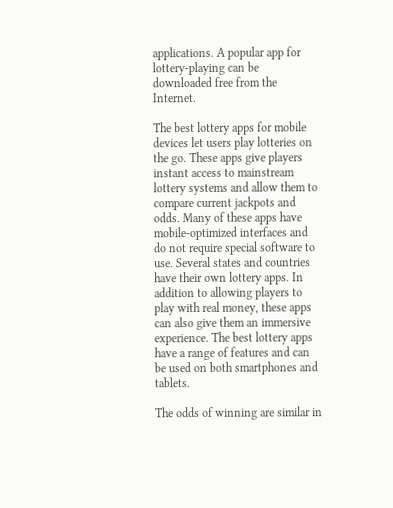applications. A popular app for lottery-playing can be downloaded free from the Internet.

The best lottery apps for mobile devices let users play lotteries on the go. These apps give players instant access to mainstream lottery systems and allow them to compare current jackpots and odds. Many of these apps have mobile-optimized interfaces and do not require special software to use. Several states and countries have their own lottery apps. In addition to allowing players to play with real money, these apps can also give them an immersive experience. The best lottery apps have a range of features and can be used on both smartphones and tablets.

The odds of winning are similar in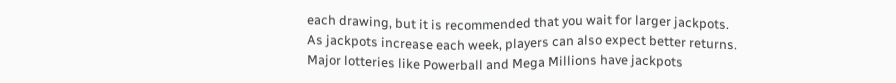each drawing, but it is recommended that you wait for larger jackpots. As jackpots increase each week, players can also expect better returns. Major lotteries like Powerball and Mega Millions have jackpots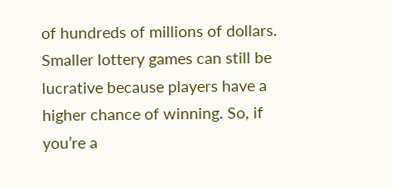of hundreds of millions of dollars. Smaller lottery games can still be lucrative because players have a higher chance of winning. So, if you’re a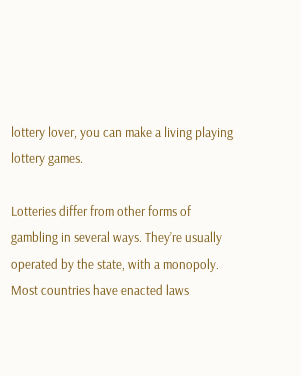lottery lover, you can make a living playing lottery games.

Lotteries differ from other forms of gambling in several ways. They’re usually operated by the state, with a monopoly. Most countries have enacted laws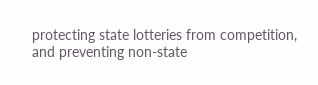protecting state lotteries from competition, and preventing non-state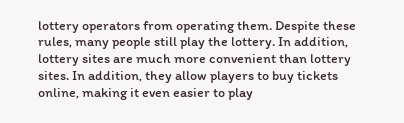lottery operators from operating them. Despite these rules, many people still play the lottery. In addition, lottery sites are much more convenient than lottery sites. In addition, they allow players to buy tickets online, making it even easier to play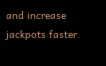and increase jackpots faster.